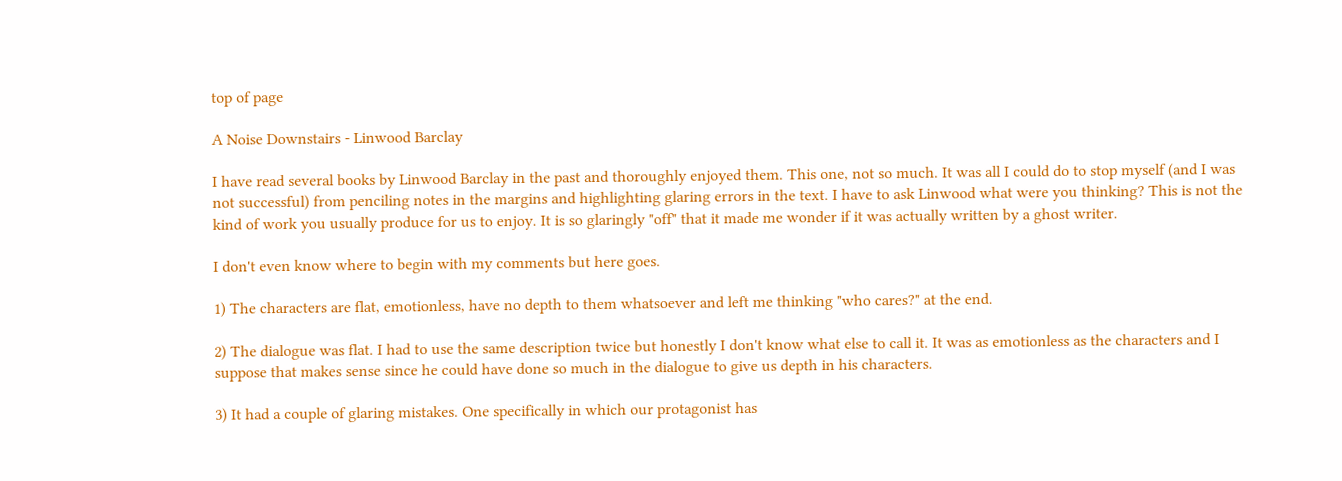top of page

A Noise Downstairs - Linwood Barclay

I have read several books by Linwood Barclay in the past and thoroughly enjoyed them. This one, not so much. It was all I could do to stop myself (and I was not successful) from penciling notes in the margins and highlighting glaring errors in the text. I have to ask Linwood what were you thinking? This is not the kind of work you usually produce for us to enjoy. It is so glaringly "off" that it made me wonder if it was actually written by a ghost writer.

I don't even know where to begin with my comments but here goes.

1) The characters are flat, emotionless, have no depth to them whatsoever and left me thinking "who cares?" at the end.

2) The dialogue was flat. I had to use the same description twice but honestly I don't know what else to call it. It was as emotionless as the characters and I suppose that makes sense since he could have done so much in the dialogue to give us depth in his characters.

3) It had a couple of glaring mistakes. One specifically in which our protagonist has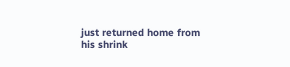just returned home from his shrink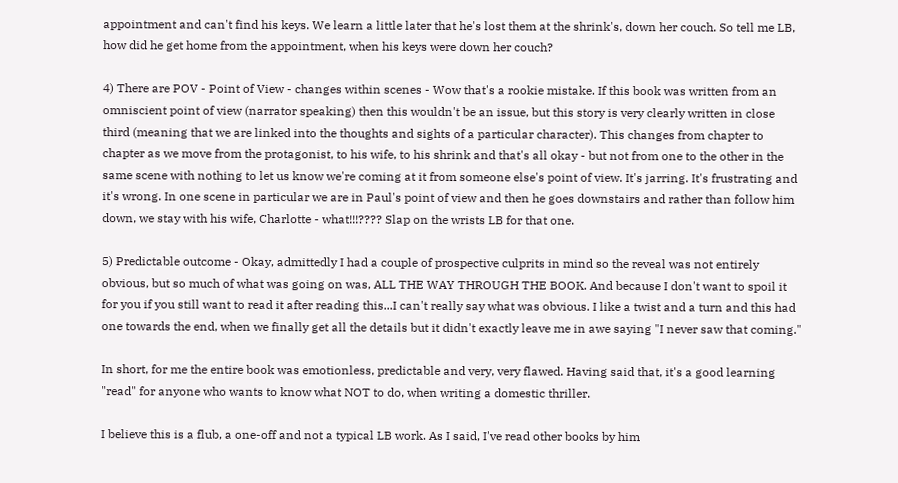appointment and can't find his keys. We learn a little later that he's lost them at the shrink's, down her couch. So tell me LB, how did he get home from the appointment, when his keys were down her couch?

4) There are POV - Point of View - changes within scenes - Wow that's a rookie mistake. If this book was written from an omniscient point of view (narrator speaking) then this wouldn't be an issue, but this story is very clearly written in close third (meaning that we are linked into the thoughts and sights of a particular character). This changes from chapter to chapter as we move from the protagonist, to his wife, to his shrink and that's all okay - but not from one to the other in the same scene with nothing to let us know we're coming at it from someone else's point of view. It's jarring. It's frustrating and it's wrong. In one scene in particular we are in Paul's point of view and then he goes downstairs and rather than follow him down, we stay with his wife, Charlotte - what!!!???? Slap on the wrists LB for that one.

5) Predictable outcome - Okay, admittedly I had a couple of prospective culprits in mind so the reveal was not entirely obvious, but so much of what was going on was, ALL THE WAY THROUGH THE BOOK. And because I don't want to spoil it for you if you still want to read it after reading this...I can't really say what was obvious. I like a twist and a turn and this had one towards the end, when we finally get all the details but it didn't exactly leave me in awe saying "I never saw that coming."

In short, for me the entire book was emotionless, predictable and very, very flawed. Having said that, it's a good learning "read" for anyone who wants to know what NOT to do, when writing a domestic thriller.

I believe this is a flub, a one-off and not a typical LB work. As I said, I've read other books by him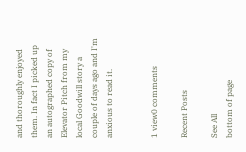and thoroughly enjoyed them. In fact I picked up an autographed copy of Elevator Pitch from my local Goodwill story a couple of days ago and I'm anxious to read it.


1 view0 comments

Recent Posts

See All
bottom of page